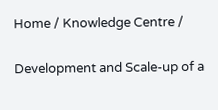Home / Knowledge Centre /

Development and Scale-up of a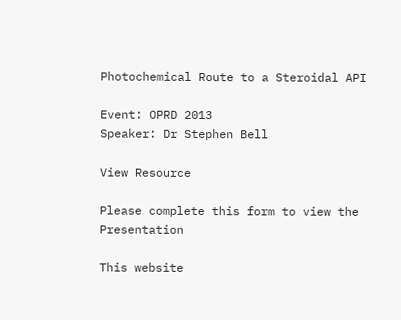Photochemical Route to a Steroidal API

Event: OPRD 2013
Speaker: Dr Stephen Bell

View Resource

Please complete this form to view the Presentation

This website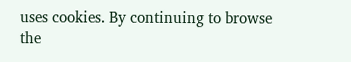uses cookies. By continuing to browse the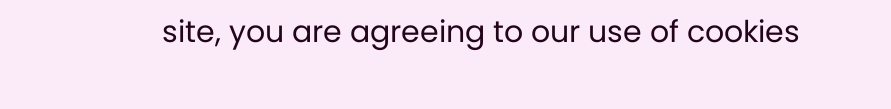site, you are agreeing to our use of cookies